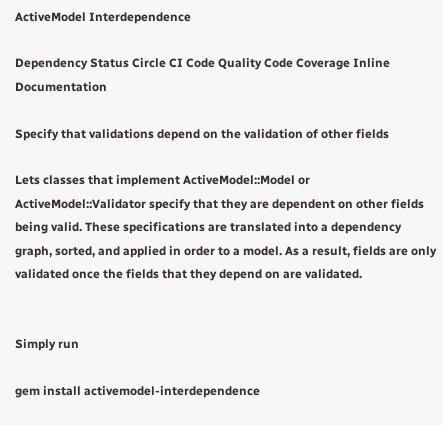ActiveModel Interdependence

Dependency Status Circle CI Code Quality Code Coverage Inline Documentation

Specify that validations depend on the validation of other fields

Lets classes that implement ActiveModel::Model or ActiveModel::Validator specify that they are dependent on other fields being valid. These specifications are translated into a dependency graph, sorted, and applied in order to a model. As a result, fields are only validated once the fields that they depend on are validated.


Simply run

gem install activemodel-interdependence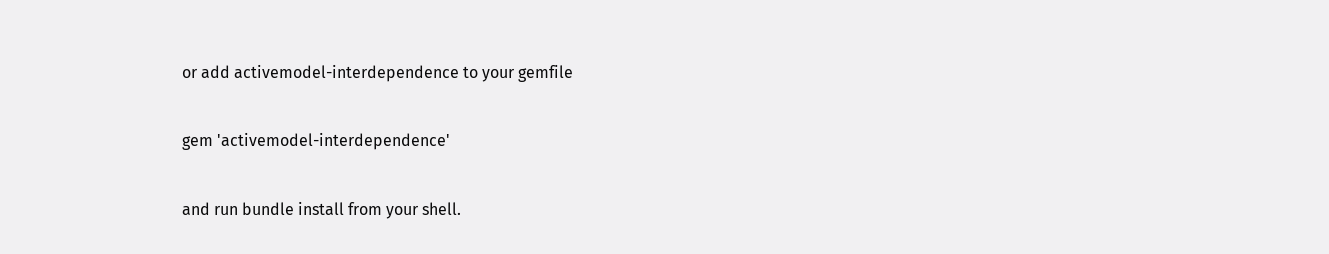or add activemodel-interdependence to your gemfile

gem 'activemodel-interdependence'

and run bundle install from your shell.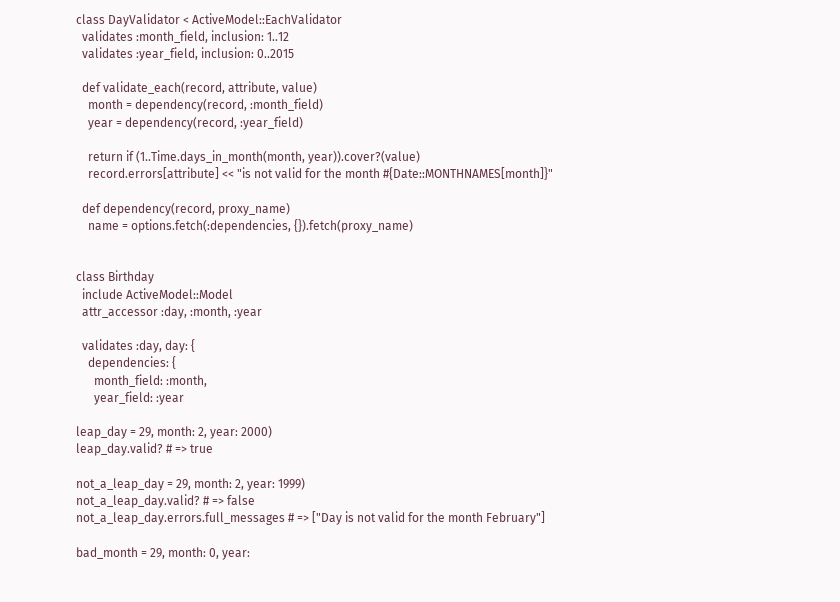class DayValidator < ActiveModel::EachValidator
  validates :month_field, inclusion: 1..12
  validates :year_field, inclusion: 0..2015

  def validate_each(record, attribute, value)
    month = dependency(record, :month_field)
    year = dependency(record, :year_field)

    return if (1..Time.days_in_month(month, year)).cover?(value)
    record.errors[attribute] << "is not valid for the month #{Date::MONTHNAMES[month]}"

  def dependency(record, proxy_name)
    name = options.fetch(:dependencies, {}).fetch(proxy_name)


class Birthday
  include ActiveModel::Model
  attr_accessor :day, :month, :year

  validates :day, day: {
    dependencies: {
      month_field: :month,
      year_field: :year

leap_day = 29, month: 2, year: 2000)
leap_day.valid? # => true

not_a_leap_day = 29, month: 2, year: 1999)
not_a_leap_day.valid? # => false
not_a_leap_day.errors.full_messages # => ["Day is not valid for the month February"]

bad_month = 29, month: 0, year: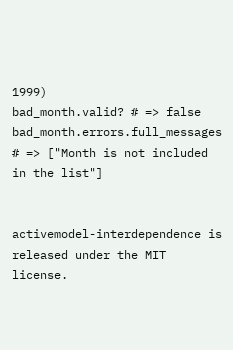1999)
bad_month.valid? # => false
bad_month.errors.full_messages # => ["Month is not included in the list"]


activemodel-interdependence is released under the MIT license.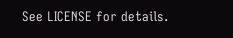See LICENSE for details.